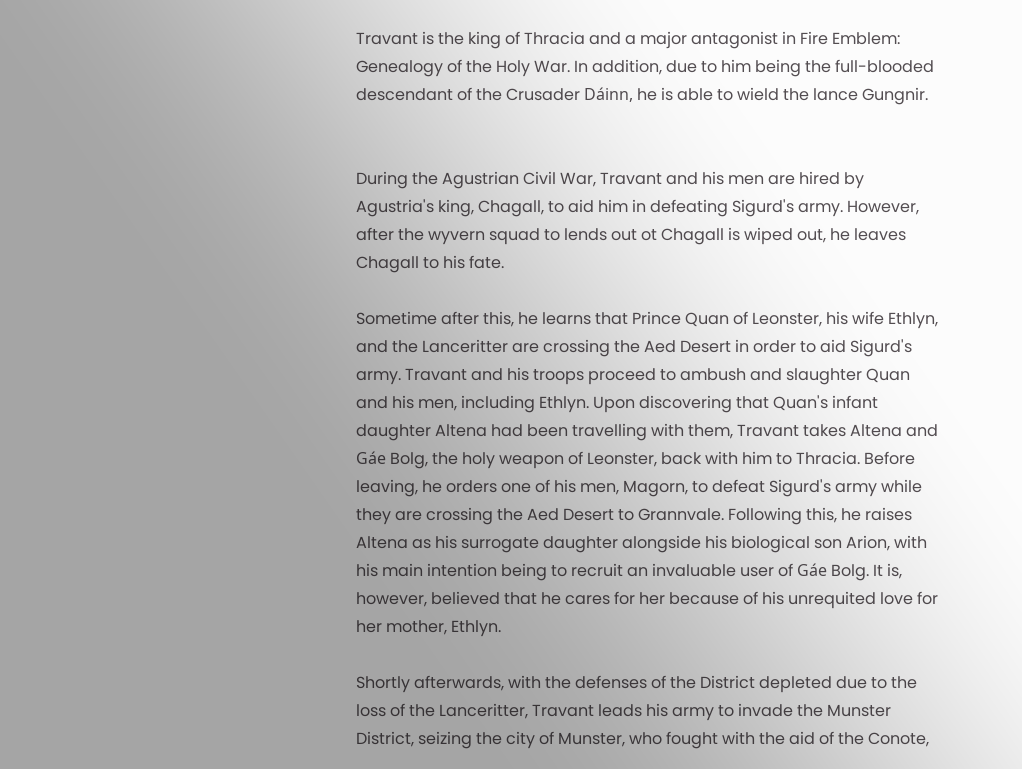Travant is the king of Thracia and a major antagonist in Fire Emblem: Genealogy of the Holy War. In addition, due to him being the full-blooded descendant of the Crusader Dáinn, he is able to wield the lance Gungnir.


During the Agustrian Civil War, Travant and his men are hired by Agustria's king, Chagall, to aid him in defeating Sigurd's army. However, after the wyvern squad to lends out ot Chagall is wiped out, he leaves Chagall to his fate.

Sometime after this, he learns that Prince Quan of Leonster, his wife Ethlyn, and the Lanceritter are crossing the Aed Desert in order to aid Sigurd's army. Travant and his troops proceed to ambush and slaughter Quan and his men, including Ethlyn. Upon discovering that Quan's infant daughter Altena had been travelling with them, Travant takes Altena and Gáe Bolg, the holy weapon of Leonster, back with him to Thracia. Before leaving, he orders one of his men, Magorn, to defeat Sigurd's army while they are crossing the Aed Desert to Grannvale. Following this, he raises Altena as his surrogate daughter alongside his biological son Arion, with his main intention being to recruit an invaluable user of Gáe Bolg. It is, however, believed that he cares for her because of his unrequited love for her mother, Ethlyn.

Shortly afterwards, with the defenses of the District depleted due to the loss of the Lanceritter, Travant leads his army to invade the Munster District, seizing the city of Munster, who fought with the aid of the Conote,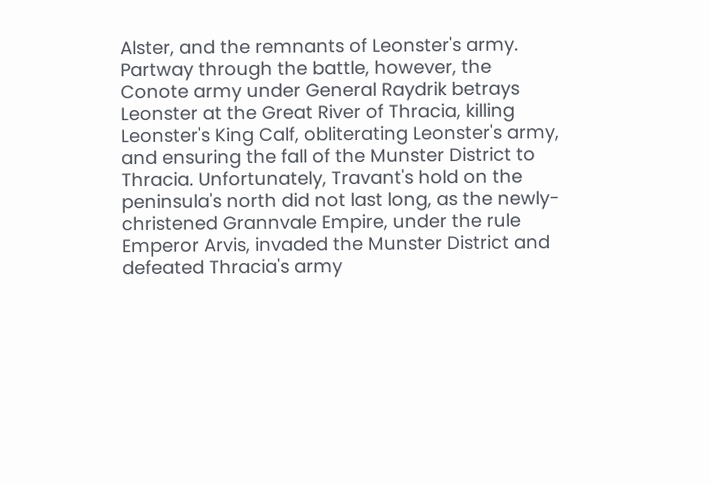Alster, and the remnants of Leonster's army. Partway through the battle, however, the Conote army under General Raydrik betrays Leonster at the Great River of Thracia, killing Leonster's King Calf, obliterating Leonster's army, and ensuring the fall of the Munster District to Thracia. Unfortunately, Travant's hold on the peninsula's north did not last long, as the newly-christened Grannvale Empire, under the rule Emperor Arvis, invaded the Munster District and defeated Thracia's army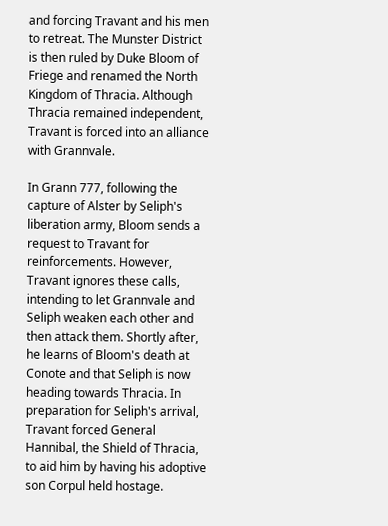and forcing Travant and his men to retreat. The Munster District is then ruled by Duke Bloom of Friege and renamed the North Kingdom of Thracia. Although Thracia remained independent, Travant is forced into an alliance with Grannvale.

In Grann 777, following the capture of Alster by Seliph's liberation army, Bloom sends a request to Travant for reinforcements. However, Travant ignores these calls, intending to let Grannvale and Seliph weaken each other and then attack them. Shortly after, he learns of Bloom's death at Conote and that Seliph is now heading towards Thracia. In preparation for Seliph's arrival, Travant forced General Hannibal, the Shield of Thracia, to aid him by having his adoptive son Corpul held hostage.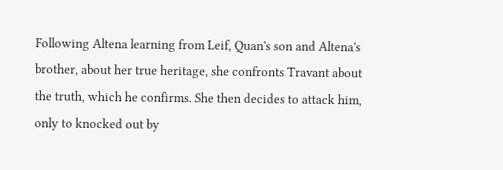Following Altena learning from Leif, Quan's son and Altena's brother, about her true heritage, she confronts Travant about the truth, which he confirms. She then decides to attack him, only to knocked out by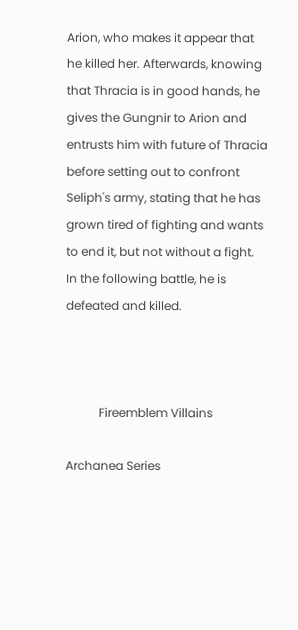Arion, who makes it appear that he killed her. Afterwards, knowing that Thracia is in good hands, he gives the Gungnir to Arion and entrusts him with future of Thracia before setting out to confront Seliph's army, stating that he has grown tired of fighting and wants to end it, but not without a fight. In the following battle, he is defeated and killed.



           Fireemblem Villains

Archanea Series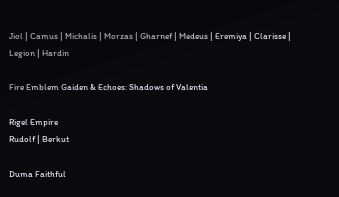Jiol | Camus | Michalis | Morzas | Gharnef | Medeus | Eremiya | Clarisse | Legion | Hardin

Fire Emblem Gaiden & Echoes: Shadows of Valentia

Rigel Empire
Rudolf | Berkut

Duma Faithful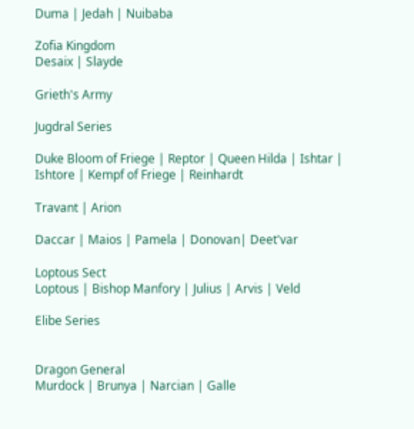Duma | Jedah | Nuibaba

Zofia Kingdom
Desaix | Slayde

Grieth's Army

Jugdral Series

Duke Bloom of Friege | Reptor | Queen Hilda | Ishtar | Ishtore | Kempf of Friege | Reinhardt

Travant | Arion

Daccar | Maios | Pamela | Donovan| Deet'var

Loptous Sect
Loptous | Bishop Manfory | Julius | Arvis | Veld

Elibe Series


Dragon General
Murdock | Brunya | Narcian | Galle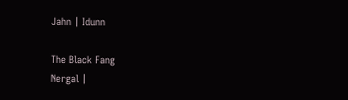Jahn | Idunn

The Black Fang
Nergal |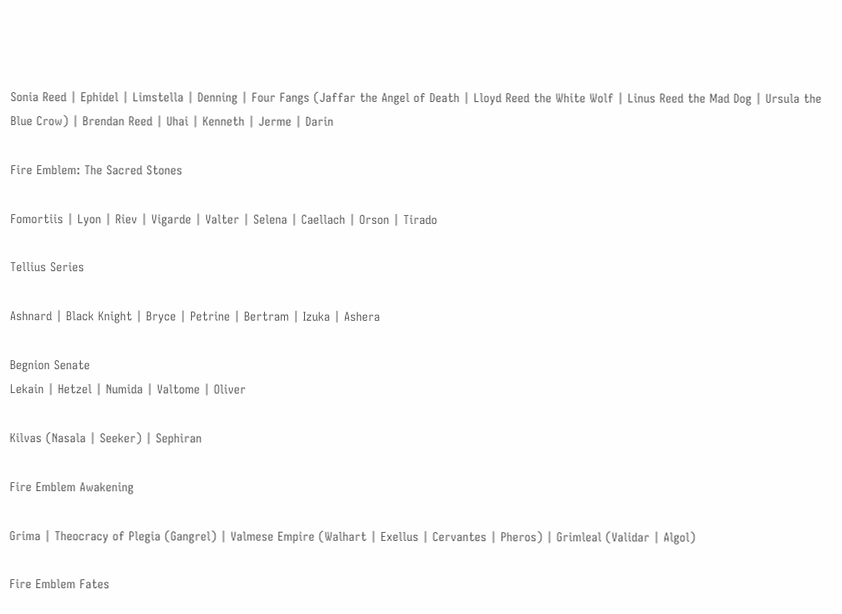Sonia Reed | Ephidel | Limstella | Denning | Four Fangs (Jaffar the Angel of Death | Lloyd Reed the White Wolf | Linus Reed the Mad Dog | Ursula the Blue Crow) | Brendan Reed | Uhai | Kenneth | Jerme | Darin

Fire Emblem: The Sacred Stones

Fomortiis | Lyon | Riev | Vigarde | Valter | Selena | Caellach | Orson | Tirado

Tellius Series

Ashnard | Black Knight | Bryce | Petrine | Bertram | Izuka | Ashera

Begnion Senate
Lekain | Hetzel | Numida | Valtome | Oliver

Kilvas (Nasala | Seeker) | Sephiran

Fire Emblem Awakening

Grima | Theocracy of Plegia (Gangrel) | Valmese Empire (Walhart | Exellus | Cervantes | Pheros) | Grimleal (Validar | Algol)

Fire Emblem Fates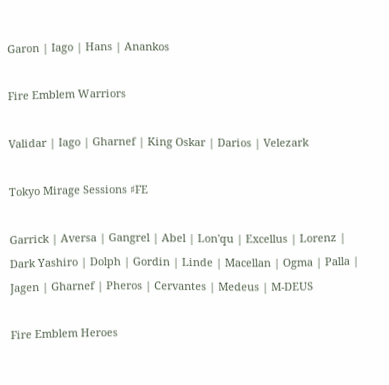Garon | Iago | Hans | Anankos

Fire Emblem Warriors

Validar | Iago | Gharnef | King Oskar | Darios | Velezark

Tokyo Mirage Sessions ♯FE

Garrick | Aversa | Gangrel | Abel | Lon'qu | Excellus | Lorenz | Dark Yashiro | Dolph | Gordin | Linde | Macellan | Ogma | Palla | Jagen | Gharnef | Pheros | Cervantes | Medeus | M-DEUS

Fire Emblem Heroes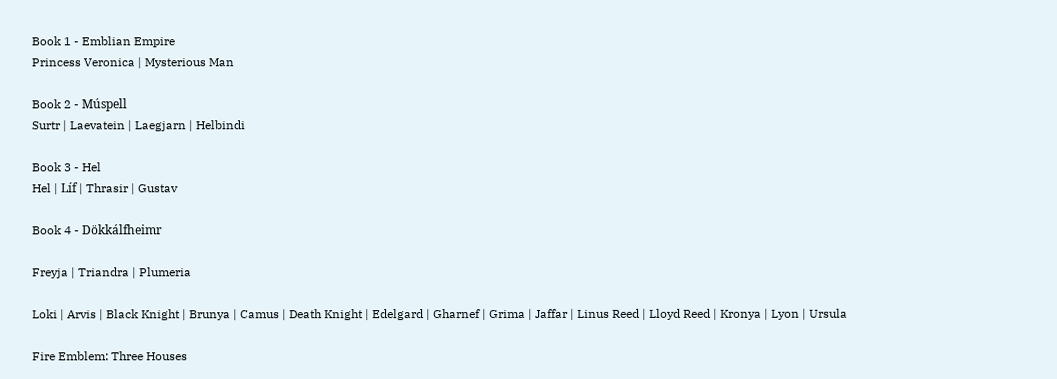Book 1 - Emblian Empire
Princess Veronica | Mysterious Man

Book 2 - Múspell
Surtr | Laevatein | Laegjarn | Helbindi

Book 3 - Hel
Hel | Líf | Thrasir | Gustav

Book 4 - Dökkálfheimr

Freyja | Triandra | Plumeria

Loki | Arvis | Black Knight | Brunya | Camus | Death Knight | Edelgard | Gharnef | Grima | Jaffar | Linus Reed | Lloyd Reed | Kronya | Lyon | Ursula

Fire Emblem: Three Houses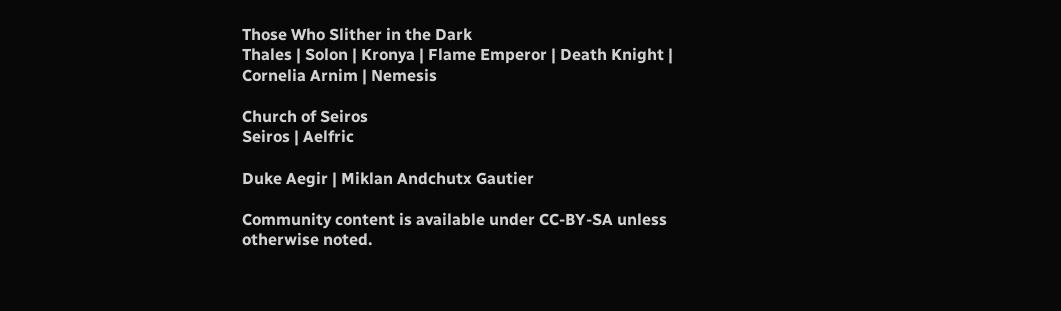Those Who Slither in the Dark
Thales | Solon | Kronya | Flame Emperor | Death Knight | Cornelia Arnim | Nemesis

Church of Seiros
Seiros | Aelfric

Duke Aegir | Miklan Andchutx Gautier

Community content is available under CC-BY-SA unless otherwise noted.